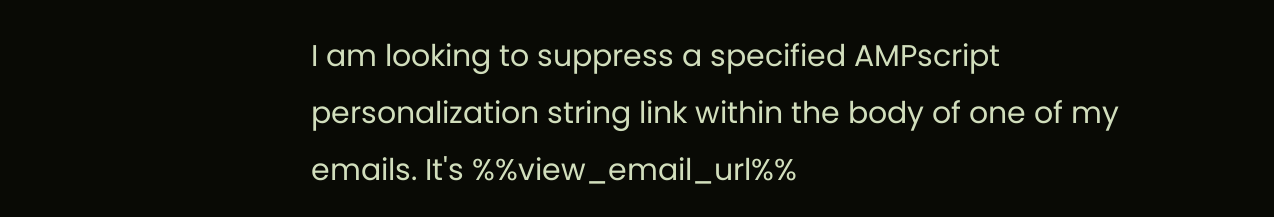I am looking to suppress a specified AMPscript personalization string link within the body of one of my emails. It's %%view_email_url%%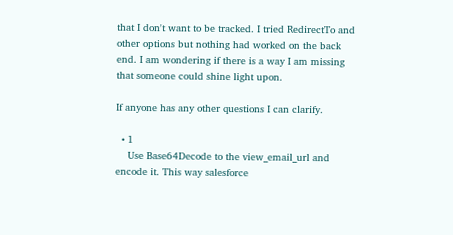that I don't want to be tracked. I tried RedirectTo and other options but nothing had worked on the back end. I am wondering if there is a way I am missing that someone could shine light upon.

If anyone has any other questions I can clarify.

  • 1
    Use Base64Decode to the view_email_url and encode it. This way salesforce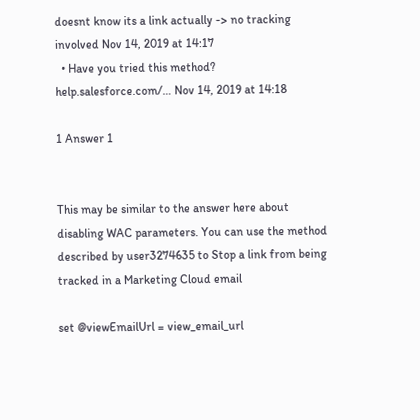doesnt know its a link actually -> no tracking involved Nov 14, 2019 at 14:17
  • Have you tried this method? help.salesforce.com/… Nov 14, 2019 at 14:18

1 Answer 1


This may be similar to the answer here about disabling WAC parameters. You can use the method described by user3274635 to Stop a link from being tracked in a Marketing Cloud email

set @viewEmailUrl = view_email_url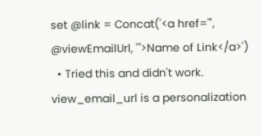set @link = Concat('<a href="', @viewEmailUrl, '">Name of Link</a>')
  • Tried this and didn't work. view_email_url is a personalization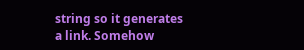string so it generates a link. Somehow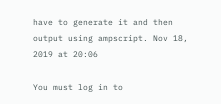have to generate it and then output using ampscript. Nov 18, 2019 at 20:06

You must log in to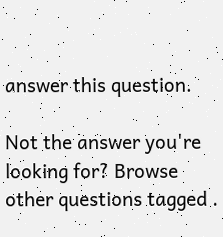answer this question.

Not the answer you're looking for? Browse other questions tagged .